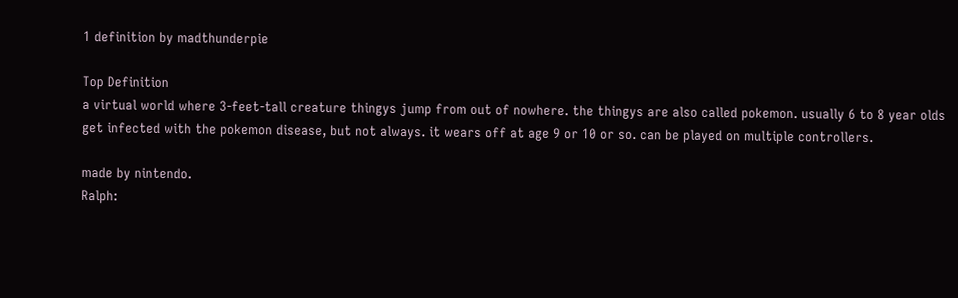1 definition by madthunderpie

Top Definition
a virtual world where 3-feet-tall creature thingys jump from out of nowhere. the thingys are also called pokemon. usually 6 to 8 year olds get infected with the pokemon disease, but not always. it wears off at age 9 or 10 or so. can be played on multiple controllers.

made by nintendo.
Ralph: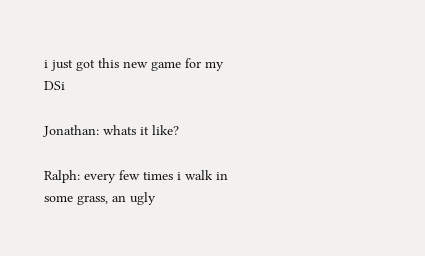i just got this new game for my DSi

Jonathan: whats it like?

Ralph: every few times i walk in some grass, an ugly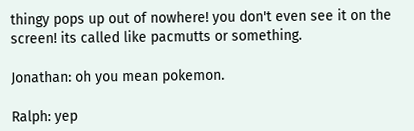thingy pops up out of nowhere! you don't even see it on the screen! its called like pacmutts or something.

Jonathan: oh you mean pokemon.

Ralph: yep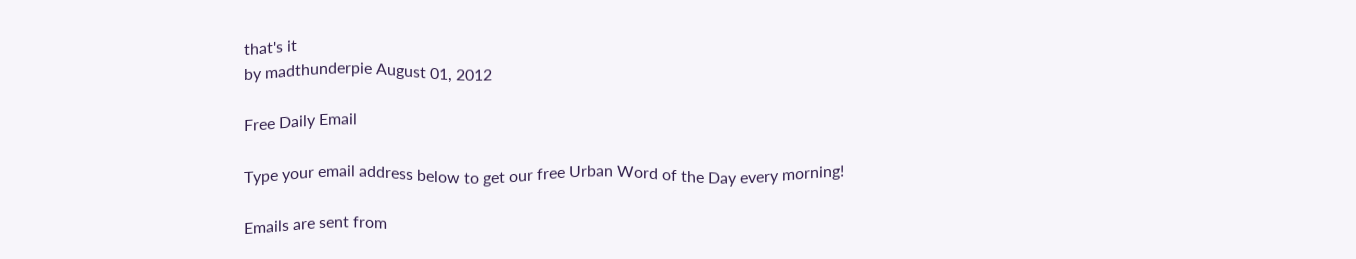that's it
by madthunderpie August 01, 2012

Free Daily Email

Type your email address below to get our free Urban Word of the Day every morning!

Emails are sent from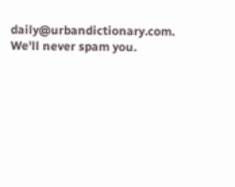daily@urbandictionary.com. We'll never spam you.